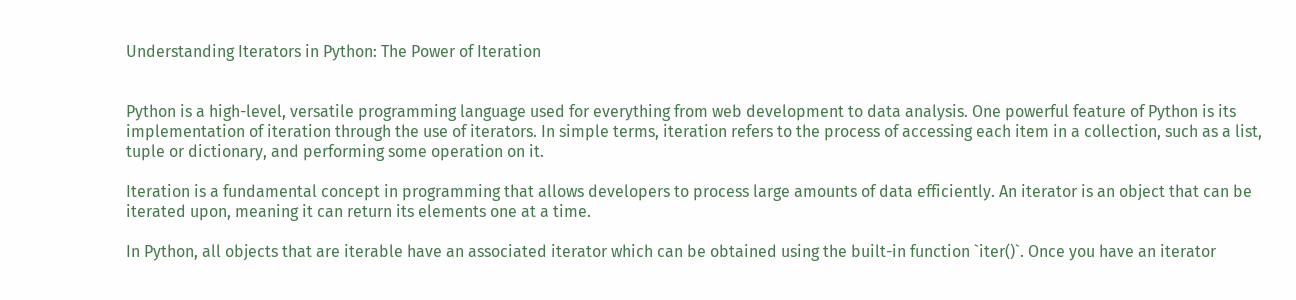Understanding Iterators in Python: The Power of Iteration


Python is a high-level, versatile programming language used for everything from web development to data analysis. One powerful feature of Python is its implementation of iteration through the use of iterators. In simple terms, iteration refers to the process of accessing each item in a collection, such as a list, tuple or dictionary, and performing some operation on it.

Iteration is a fundamental concept in programming that allows developers to process large amounts of data efficiently. An iterator is an object that can be iterated upon, meaning it can return its elements one at a time.

In Python, all objects that are iterable have an associated iterator which can be obtained using the built-in function `iter()`. Once you have an iterator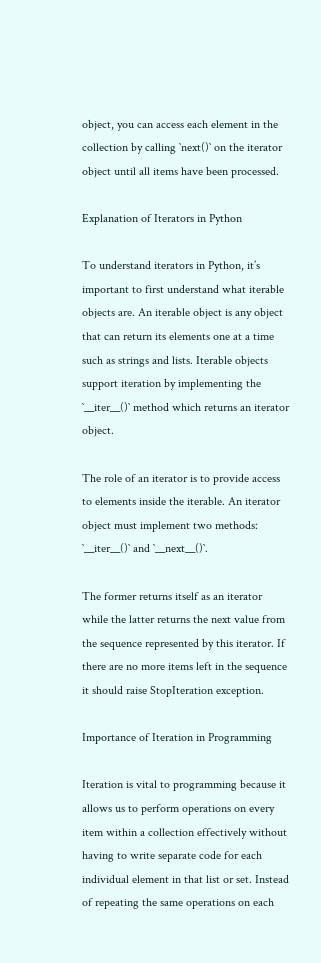object, you can access each element in the collection by calling `next()` on the iterator object until all items have been processed.

Explanation of Iterators in Python

To understand iterators in Python, it’s important to first understand what iterable objects are. An iterable object is any object that can return its elements one at a time such as strings and lists. Iterable objects support iteration by implementing the `__iter__()` method which returns an iterator object.

The role of an iterator is to provide access to elements inside the iterable. An iterator object must implement two methods: `__iter__()` and `__next__()`.

The former returns itself as an iterator while the latter returns the next value from the sequence represented by this iterator. If there are no more items left in the sequence it should raise StopIteration exception.

Importance of Iteration in Programming

Iteration is vital to programming because it allows us to perform operations on every item within a collection effectively without having to write separate code for each individual element in that list or set. Instead of repeating the same operations on each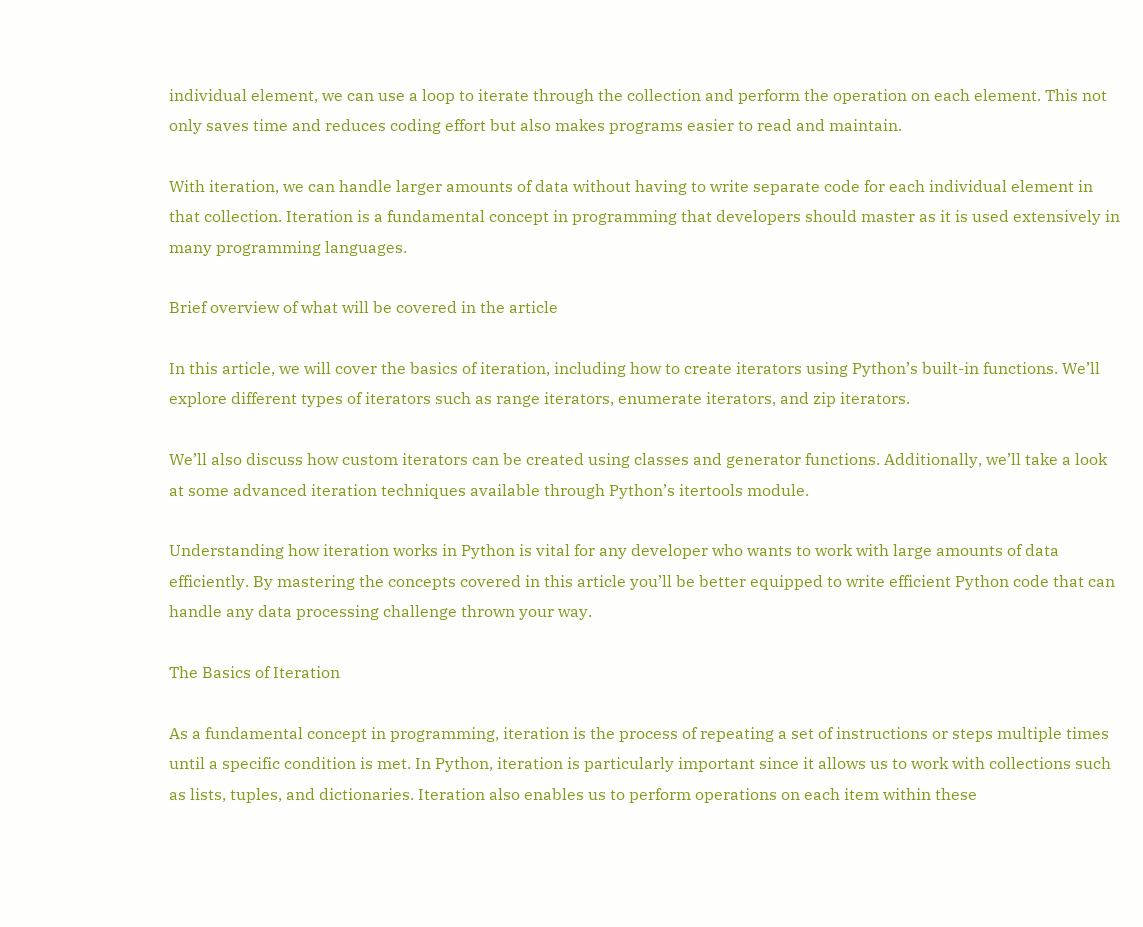individual element, we can use a loop to iterate through the collection and perform the operation on each element. This not only saves time and reduces coding effort but also makes programs easier to read and maintain.

With iteration, we can handle larger amounts of data without having to write separate code for each individual element in that collection. Iteration is a fundamental concept in programming that developers should master as it is used extensively in many programming languages.

Brief overview of what will be covered in the article

In this article, we will cover the basics of iteration, including how to create iterators using Python’s built-in functions. We’ll explore different types of iterators such as range iterators, enumerate iterators, and zip iterators.

We’ll also discuss how custom iterators can be created using classes and generator functions. Additionally, we’ll take a look at some advanced iteration techniques available through Python’s itertools module.

Understanding how iteration works in Python is vital for any developer who wants to work with large amounts of data efficiently. By mastering the concepts covered in this article you’ll be better equipped to write efficient Python code that can handle any data processing challenge thrown your way.

The Basics of Iteration

As a fundamental concept in programming, iteration is the process of repeating a set of instructions or steps multiple times until a specific condition is met. In Python, iteration is particularly important since it allows us to work with collections such as lists, tuples, and dictionaries. Iteration also enables us to perform operations on each item within these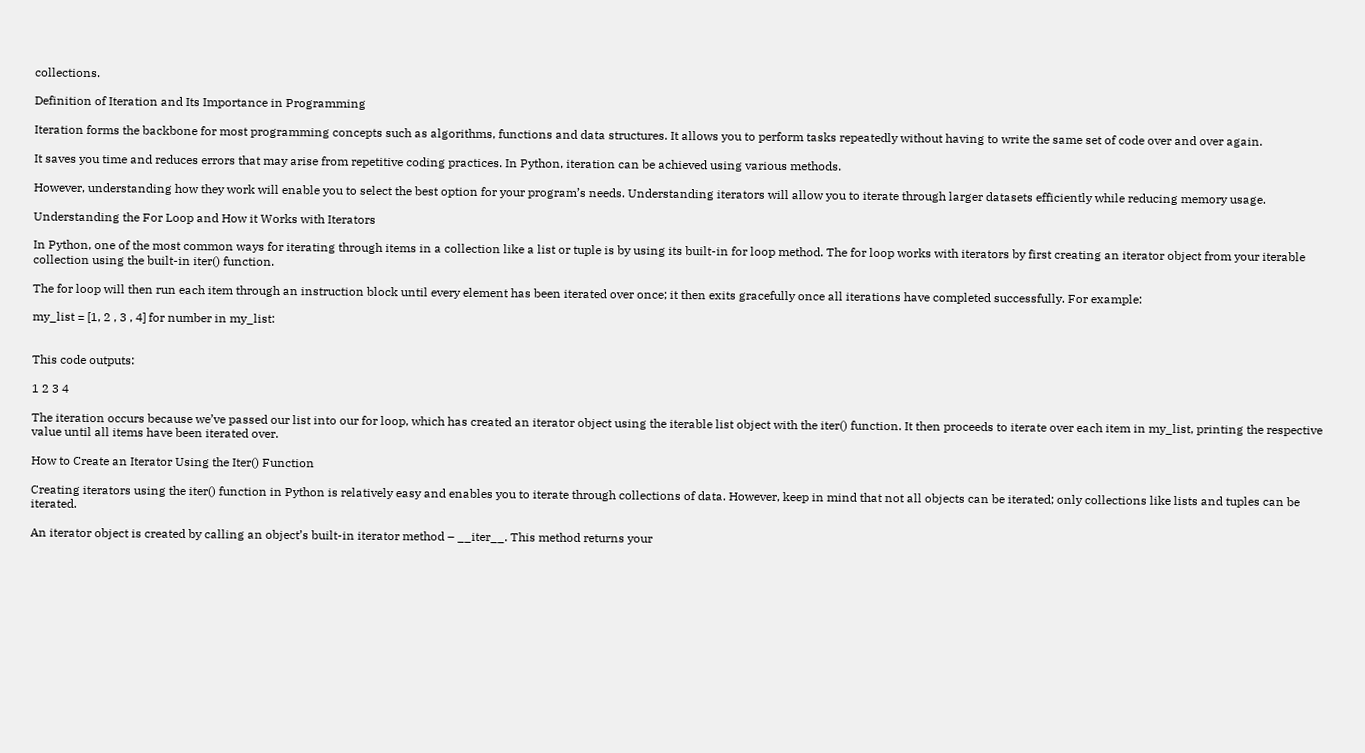collections.

Definition of Iteration and Its Importance in Programming

Iteration forms the backbone for most programming concepts such as algorithms, functions and data structures. It allows you to perform tasks repeatedly without having to write the same set of code over and over again.

It saves you time and reduces errors that may arise from repetitive coding practices. In Python, iteration can be achieved using various methods.

However, understanding how they work will enable you to select the best option for your program’s needs. Understanding iterators will allow you to iterate through larger datasets efficiently while reducing memory usage.

Understanding the For Loop and How it Works with Iterators

In Python, one of the most common ways for iterating through items in a collection like a list or tuple is by using its built-in for loop method. The for loop works with iterators by first creating an iterator object from your iterable collection using the built-in iter() function.

The for loop will then run each item through an instruction block until every element has been iterated over once; it then exits gracefully once all iterations have completed successfully. For example:

my_list = [1, 2 , 3 , 4] for number in my_list:


This code outputs:

1 2 3 4

The iteration occurs because we’ve passed our list into our for loop, which has created an iterator object using the iterable list object with the iter() function. It then proceeds to iterate over each item in my_list, printing the respective value until all items have been iterated over.

How to Create an Iterator Using the Iter() Function

Creating iterators using the iter() function in Python is relatively easy and enables you to iterate through collections of data. However, keep in mind that not all objects can be iterated; only collections like lists and tuples can be iterated.

An iterator object is created by calling an object’s built-in iterator method – __iter__. This method returns your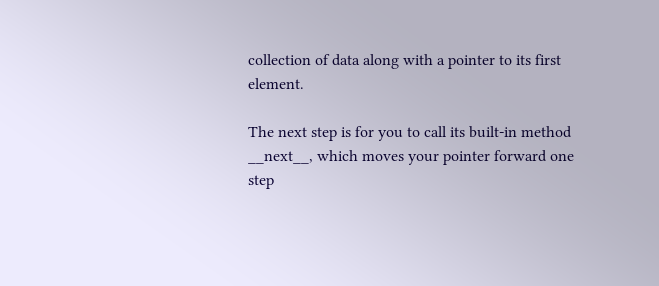collection of data along with a pointer to its first element.

The next step is for you to call its built-in method __next__, which moves your pointer forward one step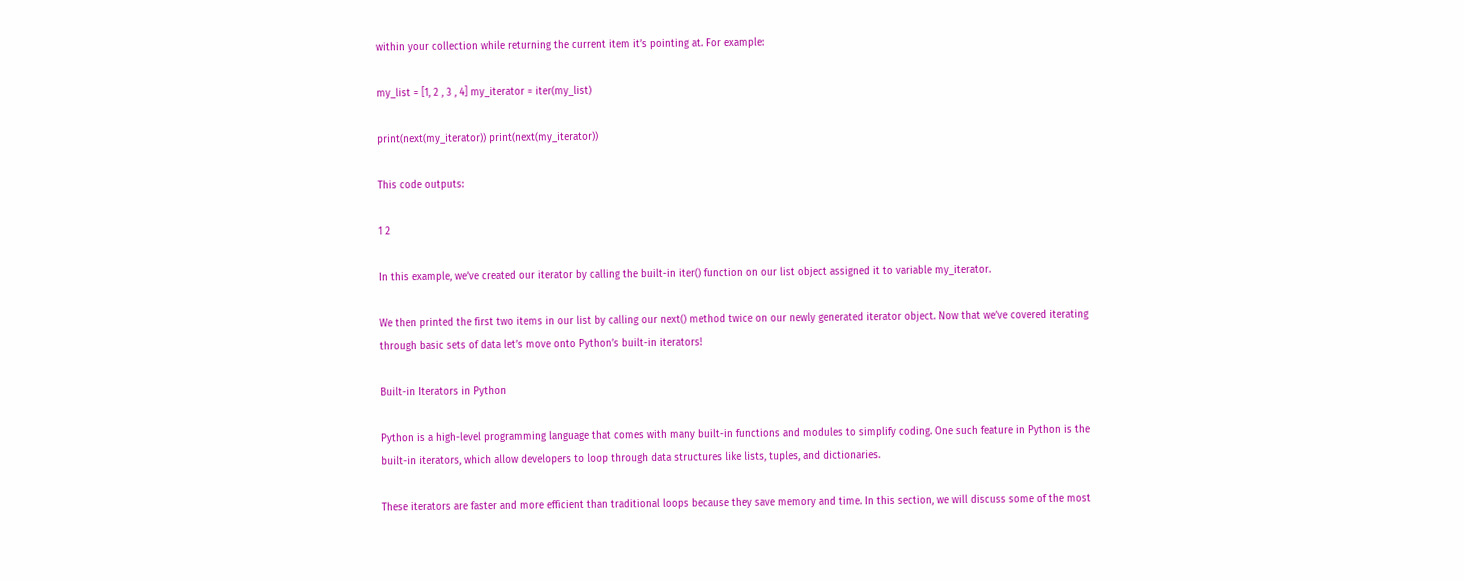within your collection while returning the current item it’s pointing at. For example:

my_list = [1, 2 , 3 , 4] my_iterator = iter(my_list)

print(next(my_iterator)) print(next(my_iterator))

This code outputs:

1 2

In this example, we’ve created our iterator by calling the built-in iter() function on our list object assigned it to variable my_iterator.

We then printed the first two items in our list by calling our next() method twice on our newly generated iterator object. Now that we’ve covered iterating through basic sets of data let’s move onto Python’s built-in iterators!

Built-in Iterators in Python

Python is a high-level programming language that comes with many built-in functions and modules to simplify coding. One such feature in Python is the built-in iterators, which allow developers to loop through data structures like lists, tuples, and dictionaries.

These iterators are faster and more efficient than traditional loops because they save memory and time. In this section, we will discuss some of the most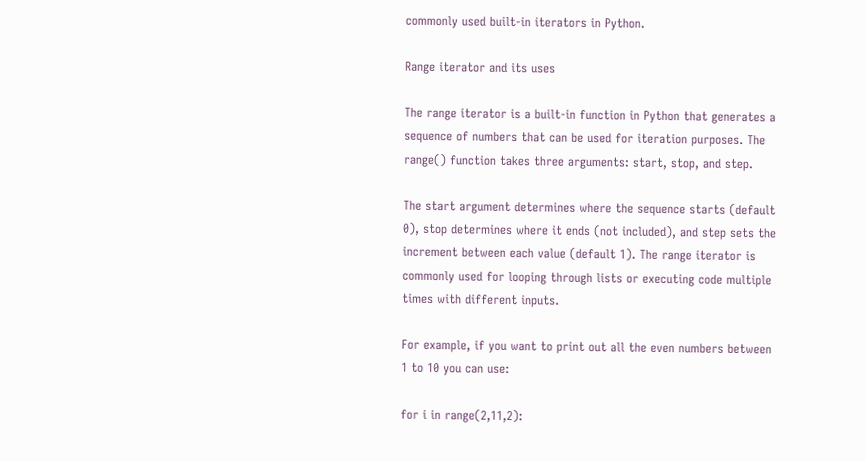commonly used built-in iterators in Python.

Range iterator and its uses

The range iterator is a built-in function in Python that generates a sequence of numbers that can be used for iteration purposes. The range() function takes three arguments: start, stop, and step.

The start argument determines where the sequence starts (default 0), stop determines where it ends (not included), and step sets the increment between each value (default 1). The range iterator is commonly used for looping through lists or executing code multiple times with different inputs.

For example, if you want to print out all the even numbers between 1 to 10 you can use:

for i in range(2,11,2):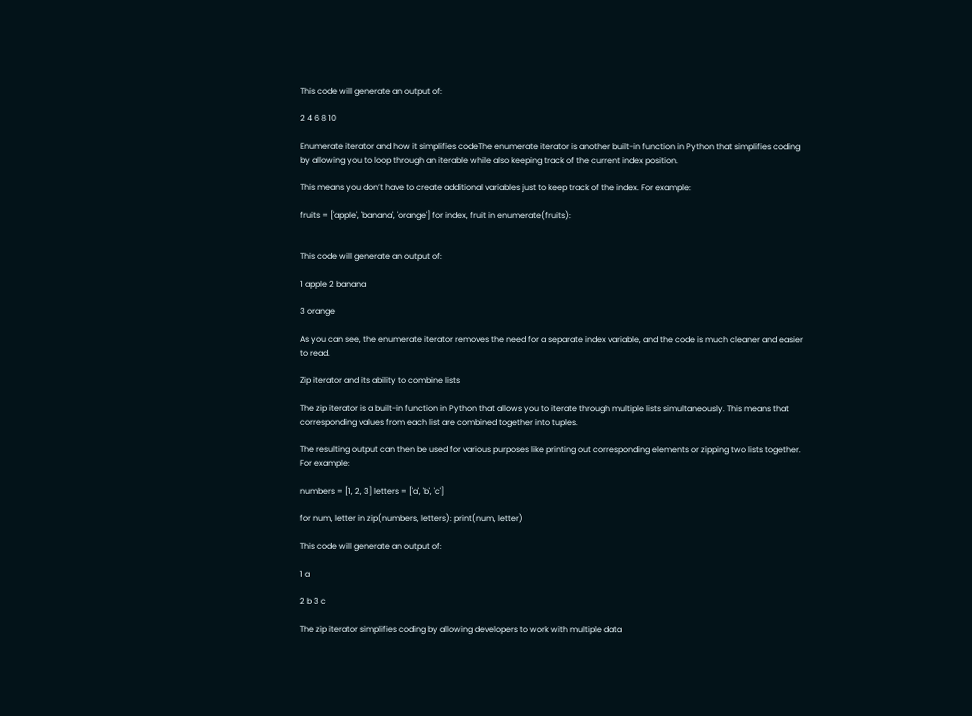This code will generate an output of:

2 4 6 8 10

Enumerate iterator and how it simplifies codeThe enumerate iterator is another built-in function in Python that simplifies coding by allowing you to loop through an iterable while also keeping track of the current index position.

This means you don’t have to create additional variables just to keep track of the index. For example:

fruits = ['apple', 'banana', 'orange'] for index, fruit in enumerate(fruits):


This code will generate an output of:

1 apple 2 banana

3 orange

As you can see, the enumerate iterator removes the need for a separate index variable, and the code is much cleaner and easier to read.

Zip iterator and its ability to combine lists

The zip iterator is a built-in function in Python that allows you to iterate through multiple lists simultaneously. This means that corresponding values from each list are combined together into tuples.

The resulting output can then be used for various purposes like printing out corresponding elements or zipping two lists together. For example:

numbers = [1, 2, 3] letters = ['a', 'b', 'c']

for num, letter in zip(numbers, letters): print(num, letter)

This code will generate an output of:

1 a

2 b 3 c

The zip iterator simplifies coding by allowing developers to work with multiple data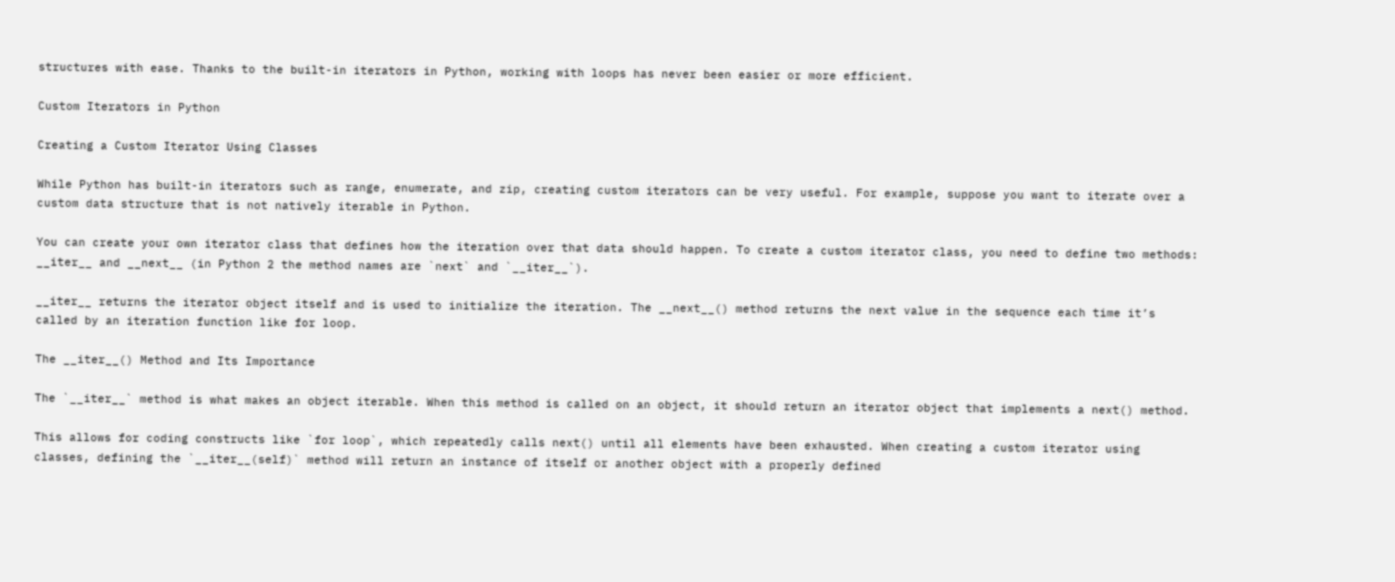structures with ease. Thanks to the built-in iterators in Python, working with loops has never been easier or more efficient.

Custom Iterators in Python

Creating a Custom Iterator Using Classes

While Python has built-in iterators such as range, enumerate, and zip, creating custom iterators can be very useful. For example, suppose you want to iterate over a custom data structure that is not natively iterable in Python.

You can create your own iterator class that defines how the iteration over that data should happen. To create a custom iterator class, you need to define two methods: __iter__ and __next__ (in Python 2 the method names are `next` and `__iter__`).

__iter__ returns the iterator object itself and is used to initialize the iteration. The __next__() method returns the next value in the sequence each time it’s called by an iteration function like for loop.

The __iter__() Method and Its Importance

The `__iter__` method is what makes an object iterable. When this method is called on an object, it should return an iterator object that implements a next() method.

This allows for coding constructs like `for loop`, which repeatedly calls next() until all elements have been exhausted. When creating a custom iterator using classes, defining the `__iter__(self)` method will return an instance of itself or another object with a properly defined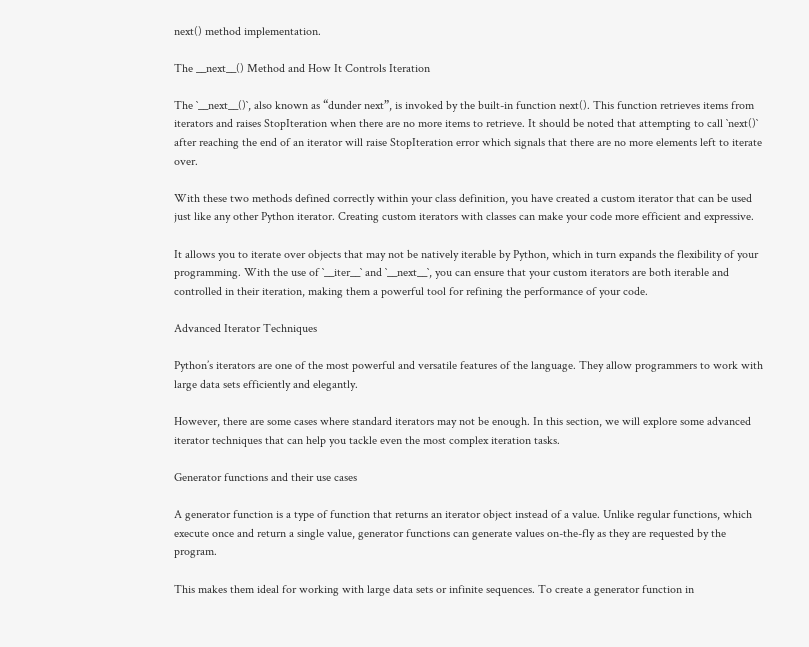next() method implementation.

The __next__() Method and How It Controls Iteration

The `__next__()`, also known as “dunder next”, is invoked by the built-in function next(). This function retrieves items from iterators and raises StopIteration when there are no more items to retrieve. It should be noted that attempting to call `next()` after reaching the end of an iterator will raise StopIteration error which signals that there are no more elements left to iterate over.

With these two methods defined correctly within your class definition, you have created a custom iterator that can be used just like any other Python iterator. Creating custom iterators with classes can make your code more efficient and expressive.

It allows you to iterate over objects that may not be natively iterable by Python, which in turn expands the flexibility of your programming. With the use of `__iter__` and `__next__`, you can ensure that your custom iterators are both iterable and controlled in their iteration, making them a powerful tool for refining the performance of your code.

Advanced Iterator Techniques

Python’s iterators are one of the most powerful and versatile features of the language. They allow programmers to work with large data sets efficiently and elegantly.

However, there are some cases where standard iterators may not be enough. In this section, we will explore some advanced iterator techniques that can help you tackle even the most complex iteration tasks.

Generator functions and their use cases

A generator function is a type of function that returns an iterator object instead of a value. Unlike regular functions, which execute once and return a single value, generator functions can generate values on-the-fly as they are requested by the program.

This makes them ideal for working with large data sets or infinite sequences. To create a generator function in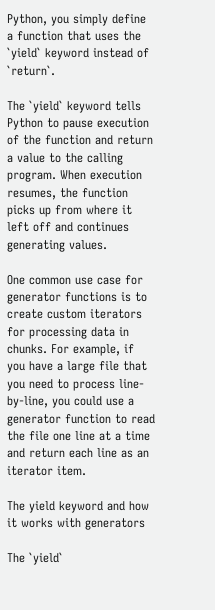Python, you simply define a function that uses the `yield` keyword instead of `return`.

The `yield` keyword tells Python to pause execution of the function and return a value to the calling program. When execution resumes, the function picks up from where it left off and continues generating values.

One common use case for generator functions is to create custom iterators for processing data in chunks. For example, if you have a large file that you need to process line-by-line, you could use a generator function to read the file one line at a time and return each line as an iterator item.

The yield keyword and how it works with generators

The `yield`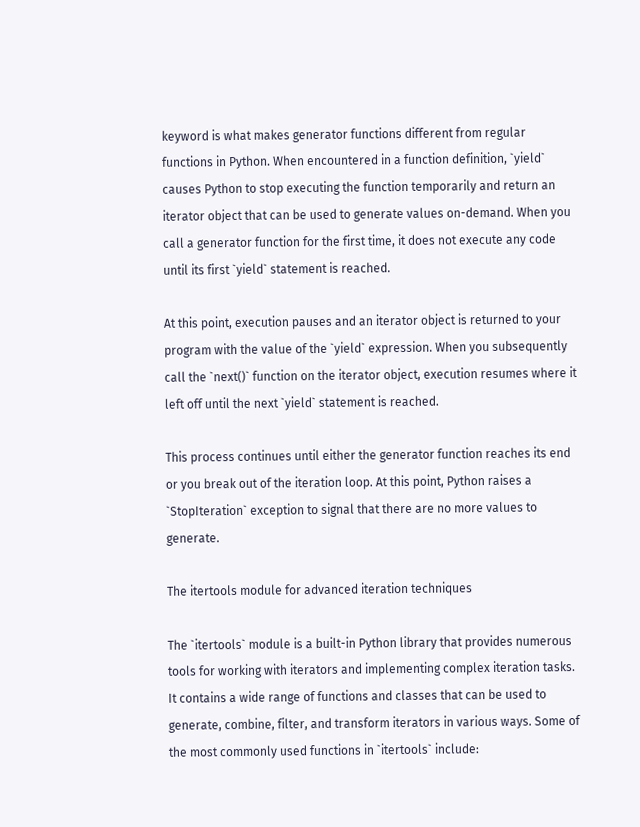keyword is what makes generator functions different from regular functions in Python. When encountered in a function definition, `yield` causes Python to stop executing the function temporarily and return an iterator object that can be used to generate values on-demand. When you call a generator function for the first time, it does not execute any code until its first `yield` statement is reached.

At this point, execution pauses and an iterator object is returned to your program with the value of the `yield` expression. When you subsequently call the `next()` function on the iterator object, execution resumes where it left off until the next `yield` statement is reached.

This process continues until either the generator function reaches its end or you break out of the iteration loop. At this point, Python raises a `StopIteration` exception to signal that there are no more values to generate.

The itertools module for advanced iteration techniques

The `itertools` module is a built-in Python library that provides numerous tools for working with iterators and implementing complex iteration tasks. It contains a wide range of functions and classes that can be used to generate, combine, filter, and transform iterators in various ways. Some of the most commonly used functions in `itertools` include: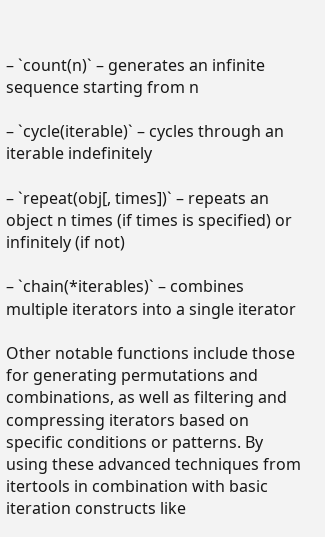– `count(n)` – generates an infinite sequence starting from n

– `cycle(iterable)` – cycles through an iterable indefinitely

– `repeat(obj[, times])` – repeats an object n times (if times is specified) or infinitely (if not)

– `chain(*iterables)` – combines multiple iterators into a single iterator

Other notable functions include those for generating permutations and combinations, as well as filtering and compressing iterators based on specific conditions or patterns. By using these advanced techniques from itertools in combination with basic iteration constructs like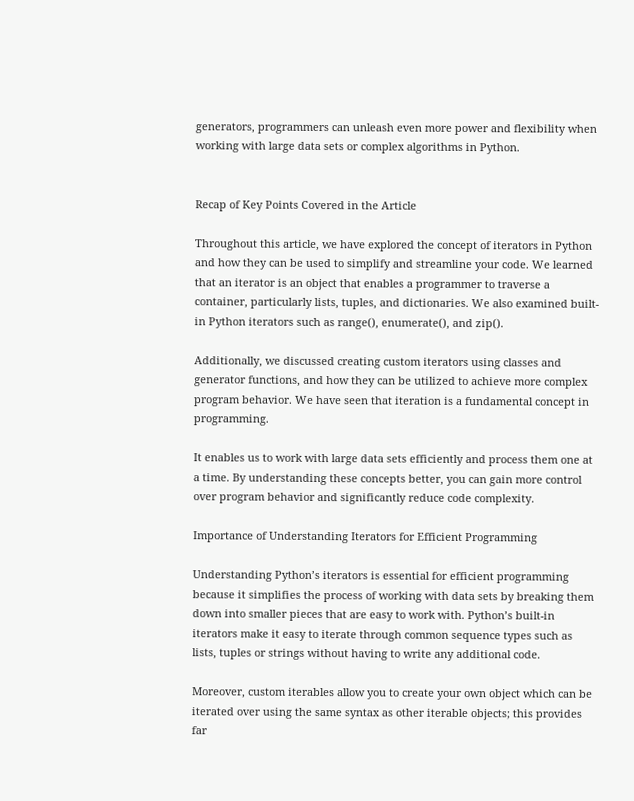generators, programmers can unleash even more power and flexibility when working with large data sets or complex algorithms in Python.


Recap of Key Points Covered in the Article

Throughout this article, we have explored the concept of iterators in Python and how they can be used to simplify and streamline your code. We learned that an iterator is an object that enables a programmer to traverse a container, particularly lists, tuples, and dictionaries. We also examined built-in Python iterators such as range(), enumerate(), and zip().

Additionally, we discussed creating custom iterators using classes and generator functions, and how they can be utilized to achieve more complex program behavior. We have seen that iteration is a fundamental concept in programming.

It enables us to work with large data sets efficiently and process them one at a time. By understanding these concepts better, you can gain more control over program behavior and significantly reduce code complexity.

Importance of Understanding Iterators for Efficient Programming

Understanding Python’s iterators is essential for efficient programming because it simplifies the process of working with data sets by breaking them down into smaller pieces that are easy to work with. Python’s built-in iterators make it easy to iterate through common sequence types such as lists, tuples or strings without having to write any additional code.

Moreover, custom iterables allow you to create your own object which can be iterated over using the same syntax as other iterable objects; this provides far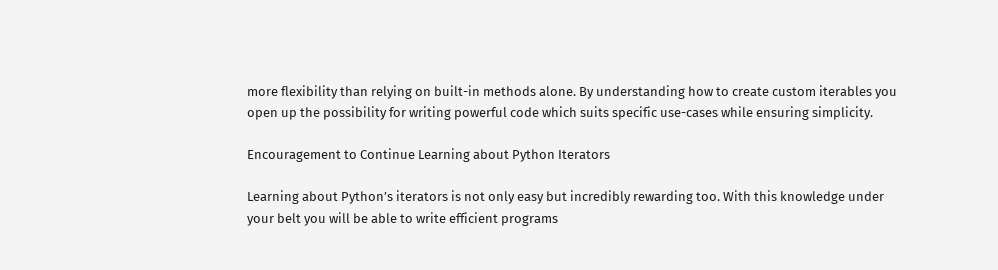more flexibility than relying on built-in methods alone. By understanding how to create custom iterables you open up the possibility for writing powerful code which suits specific use-cases while ensuring simplicity.

Encouragement to Continue Learning about Python Iterators

Learning about Python’s iterators is not only easy but incredibly rewarding too. With this knowledge under your belt you will be able to write efficient programs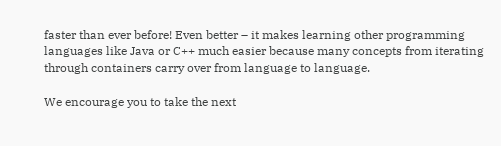faster than ever before! Even better – it makes learning other programming languages like Java or C++ much easier because many concepts from iterating through containers carry over from language to language.

We encourage you to take the next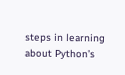steps in learning about Python’s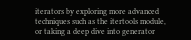iterators by exploring more advanced techniques such as the itertools module, or taking a deep dive into generator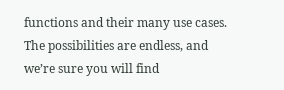functions and their many use cases. The possibilities are endless, and we’re sure you will find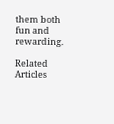them both fun and rewarding.

Related Articles